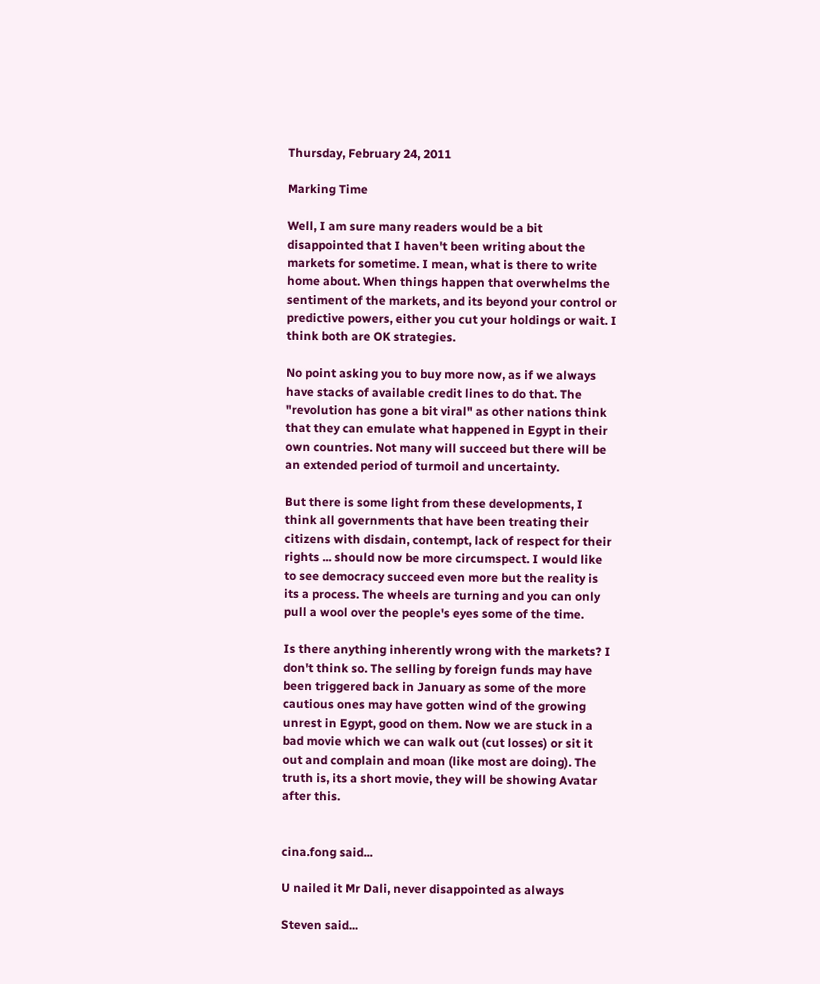Thursday, February 24, 2011

Marking Time

Well, I am sure many readers would be a bit disappointed that I haven't been writing about the markets for sometime. I mean, what is there to write home about. When things happen that overwhelms the sentiment of the markets, and its beyond your control or predictive powers, either you cut your holdings or wait. I think both are OK strategies.

No point asking you to buy more now, as if we always have stacks of available credit lines to do that. The "revolution has gone a bit viral" as other nations think that they can emulate what happened in Egypt in their own countries. Not many will succeed but there will be an extended period of turmoil and uncertainty.

But there is some light from these developments, I think all governments that have been treating their citizens with disdain, contempt, lack of respect for their rights ... should now be more circumspect. I would like to see democracy succeed even more but the reality is its a process. The wheels are turning and you can only pull a wool over the people's eyes some of the time.

Is there anything inherently wrong with the markets? I don't think so. The selling by foreign funds may have been triggered back in January as some of the more cautious ones may have gotten wind of the growing unrest in Egypt, good on them. Now we are stuck in a bad movie which we can walk out (cut losses) or sit it out and complain and moan (like most are doing). The truth is, its a short movie, they will be showing Avatar after this.


cina.fong said...

U nailed it Mr Dali, never disappointed as always

Steven said...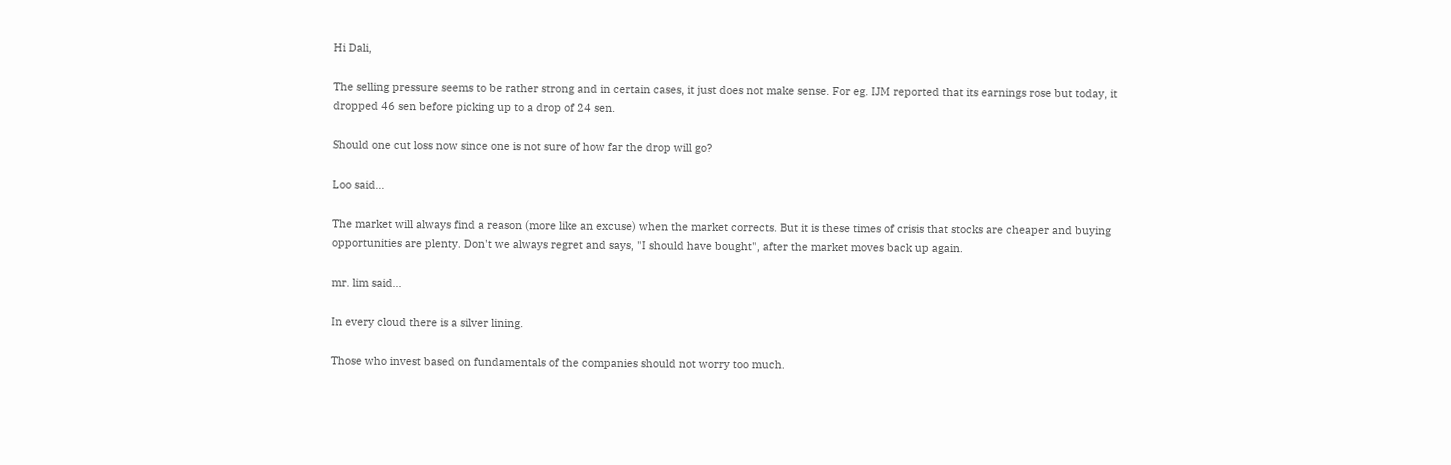Hi Dali,

The selling pressure seems to be rather strong and in certain cases, it just does not make sense. For eg. IJM reported that its earnings rose but today, it dropped 46 sen before picking up to a drop of 24 sen.

Should one cut loss now since one is not sure of how far the drop will go?

Loo said...

The market will always find a reason (more like an excuse) when the market corrects. But it is these times of crisis that stocks are cheaper and buying opportunities are plenty. Don't we always regret and says, "I should have bought", after the market moves back up again.

mr. lim said...

In every cloud there is a silver lining.

Those who invest based on fundamentals of the companies should not worry too much.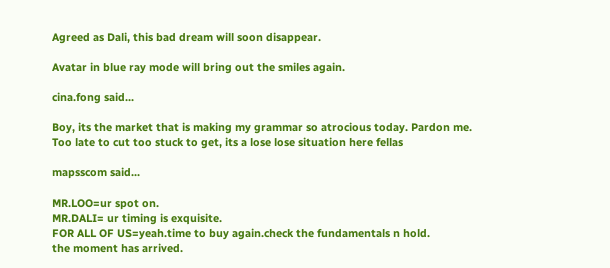Agreed as Dali, this bad dream will soon disappear.

Avatar in blue ray mode will bring out the smiles again.

cina.fong said...

Boy, its the market that is making my grammar so atrocious today. Pardon me. Too late to cut too stuck to get, its a lose lose situation here fellas

mapsscom said...

MR.LOO=ur spot on.
MR.DALI= ur timing is exquisite.
FOR ALL OF US=yeah.time to buy again.check the fundamentals n hold.
the moment has arrived.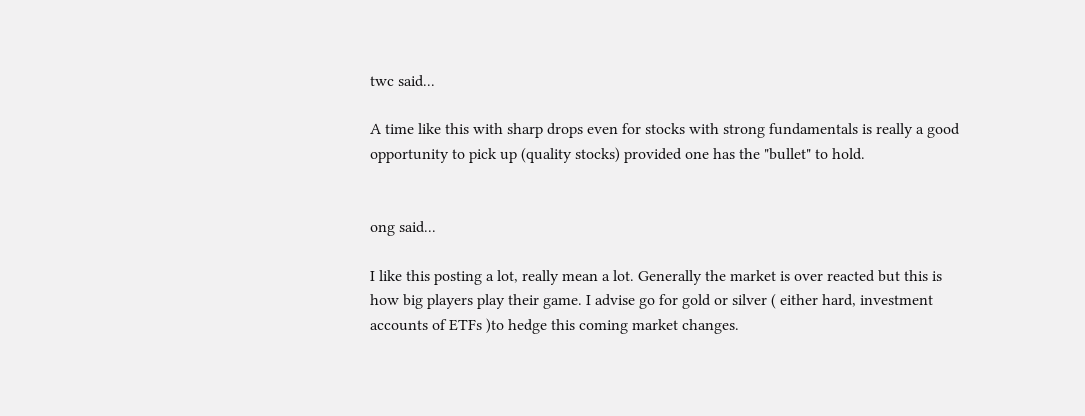twc said...

A time like this with sharp drops even for stocks with strong fundamentals is really a good opportunity to pick up (quality stocks) provided one has the "bullet" to hold.


ong said...

I like this posting a lot, really mean a lot. Generally the market is over reacted but this is how big players play their game. I advise go for gold or silver ( either hard, investment accounts of ETFs )to hedge this coming market changes.